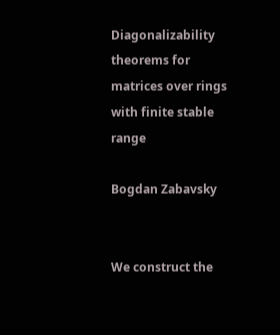Diagonalizability theorems for matrices over rings with finite stable range

Bogdan Zabavsky


We construct the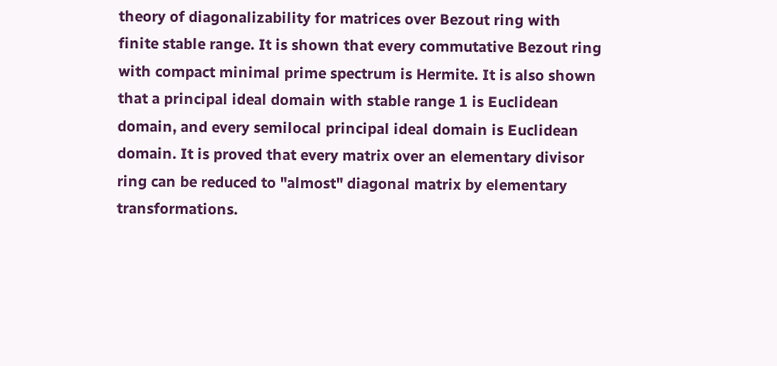theory of diagonalizability for matrices over Bezout ring with finite stable range. It is shown that every commutative Bezout ring with compact minimal prime spectrum is Hermite. It is also shown that a principal ideal domain with stable range 1 is Euclidean domain, and every semilocal principal ideal domain is Euclidean domain. It is proved that every matrix over an elementary divisor ring can be reduced to "almost" diagonal matrix by elementary transformations.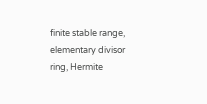finite stable range, elementary divisor ring, Hermite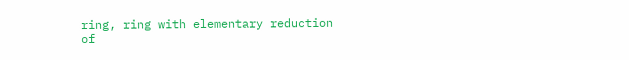ring, ring with elementary reduction of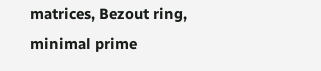matrices, Bezout ring, minimal prime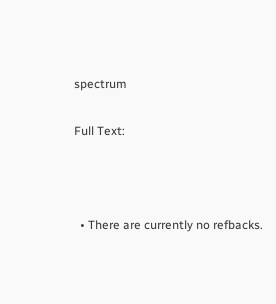spectrum

Full Text:



  • There are currently no refbacks.